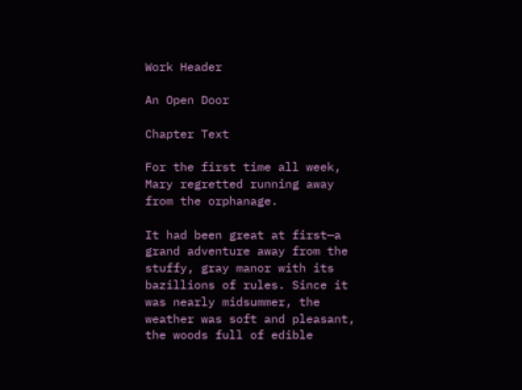Work Header

An Open Door

Chapter Text

For the first time all week, Mary regretted running away from the orphanage.

It had been great at first—a grand adventure away from the stuffy, gray manor with its bazillions of rules. Since it was nearly midsummer, the weather was soft and pleasant, the woods full of edible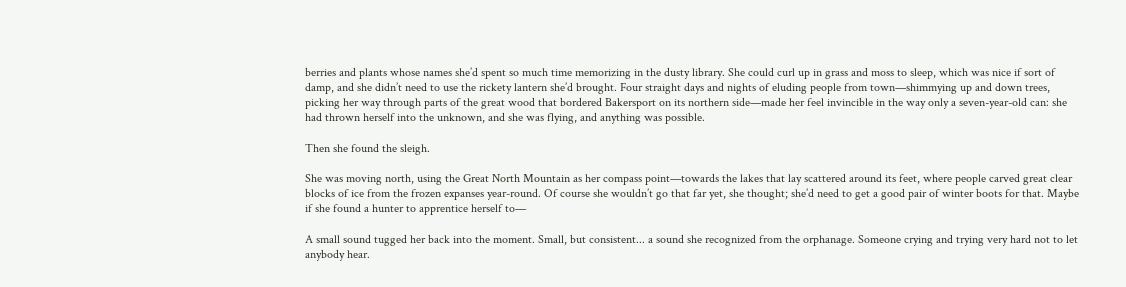berries and plants whose names she’d spent so much time memorizing in the dusty library. She could curl up in grass and moss to sleep, which was nice if sort of damp, and she didn’t need to use the rickety lantern she’d brought. Four straight days and nights of eluding people from town—shimmying up and down trees, picking her way through parts of the great wood that bordered Bakersport on its northern side—made her feel invincible in the way only a seven-year-old can: she had thrown herself into the unknown, and she was flying, and anything was possible.

Then she found the sleigh.

She was moving north, using the Great North Mountain as her compass point—towards the lakes that lay scattered around its feet, where people carved great clear blocks of ice from the frozen expanses year-round. Of course she wouldn’t go that far yet, she thought; she’d need to get a good pair of winter boots for that. Maybe if she found a hunter to apprentice herself to—

A small sound tugged her back into the moment. Small, but consistent... a sound she recognized from the orphanage. Someone crying and trying very hard not to let anybody hear.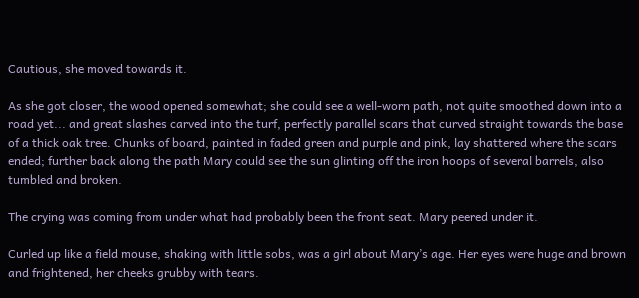Cautious, she moved towards it.

As she got closer, the wood opened somewhat; she could see a well-worn path, not quite smoothed down into a road yet... and great slashes carved into the turf, perfectly parallel scars that curved straight towards the base of a thick oak tree. Chunks of board, painted in faded green and purple and pink, lay shattered where the scars ended; further back along the path Mary could see the sun glinting off the iron hoops of several barrels, also tumbled and broken.

The crying was coming from under what had probably been the front seat. Mary peered under it.

Curled up like a field mouse, shaking with little sobs, was a girl about Mary’s age. Her eyes were huge and brown and frightened, her cheeks grubby with tears.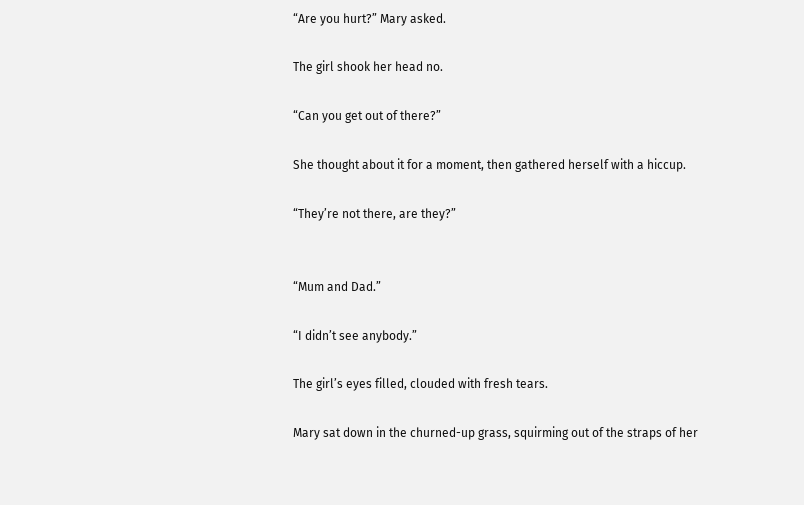“Are you hurt?” Mary asked.

The girl shook her head no.

“Can you get out of there?”

She thought about it for a moment, then gathered herself with a hiccup.

“They’re not there, are they?”


“Mum and Dad.”

“I didn’t see anybody.”

The girl’s eyes filled, clouded with fresh tears.

Mary sat down in the churned-up grass, squirming out of the straps of her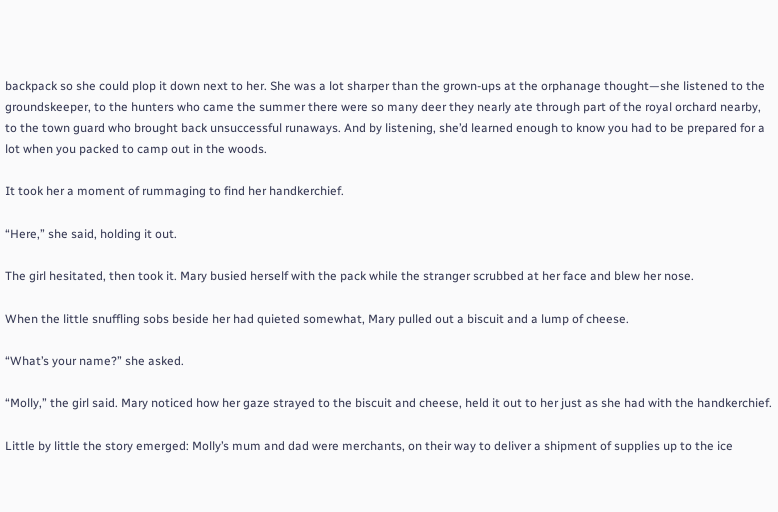backpack so she could plop it down next to her. She was a lot sharper than the grown-ups at the orphanage thought—she listened to the groundskeeper, to the hunters who came the summer there were so many deer they nearly ate through part of the royal orchard nearby, to the town guard who brought back unsuccessful runaways. And by listening, she’d learned enough to know you had to be prepared for a lot when you packed to camp out in the woods.

It took her a moment of rummaging to find her handkerchief.

“Here,” she said, holding it out.

The girl hesitated, then took it. Mary busied herself with the pack while the stranger scrubbed at her face and blew her nose.

When the little snuffling sobs beside her had quieted somewhat, Mary pulled out a biscuit and a lump of cheese.

“What’s your name?” she asked.

“Molly,” the girl said. Mary noticed how her gaze strayed to the biscuit and cheese, held it out to her just as she had with the handkerchief.

Little by little the story emerged: Molly’s mum and dad were merchants, on their way to deliver a shipment of supplies up to the ice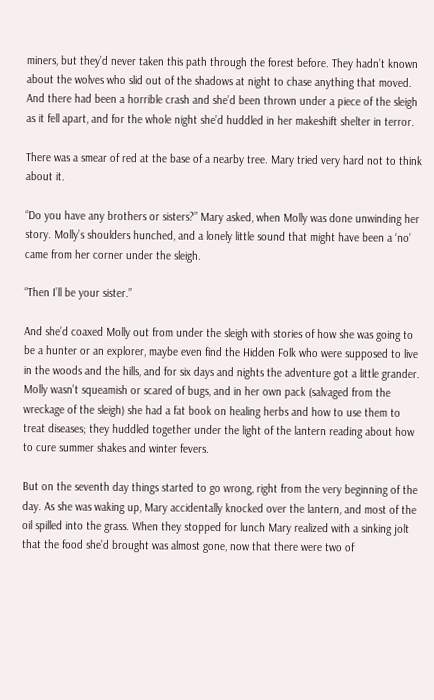miners, but they’d never taken this path through the forest before. They hadn’t known about the wolves who slid out of the shadows at night to chase anything that moved. And there had been a horrible crash and she’d been thrown under a piece of the sleigh as it fell apart, and for the whole night she’d huddled in her makeshift shelter in terror.

There was a smear of red at the base of a nearby tree. Mary tried very hard not to think about it.

“Do you have any brothers or sisters?” Mary asked, when Molly was done unwinding her story. Molly’s shoulders hunched, and a lonely little sound that might have been a ‘no’ came from her corner under the sleigh.

“Then I’ll be your sister.”

And she’d coaxed Molly out from under the sleigh with stories of how she was going to be a hunter or an explorer, maybe even find the Hidden Folk who were supposed to live in the woods and the hills, and for six days and nights the adventure got a little grander. Molly wasn’t squeamish or scared of bugs, and in her own pack (salvaged from the wreckage of the sleigh) she had a fat book on healing herbs and how to use them to treat diseases; they huddled together under the light of the lantern reading about how to cure summer shakes and winter fevers.

But on the seventh day things started to go wrong, right from the very beginning of the day. As she was waking up, Mary accidentally knocked over the lantern, and most of the oil spilled into the grass. When they stopped for lunch Mary realized with a sinking jolt that the food she’d brought was almost gone, now that there were two of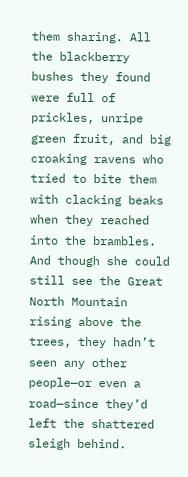them sharing. All the blackberry bushes they found were full of prickles, unripe green fruit, and big croaking ravens who tried to bite them with clacking beaks when they reached into the brambles. And though she could still see the Great North Mountain rising above the trees, they hadn’t seen any other people—or even a road—since they’d left the shattered sleigh behind.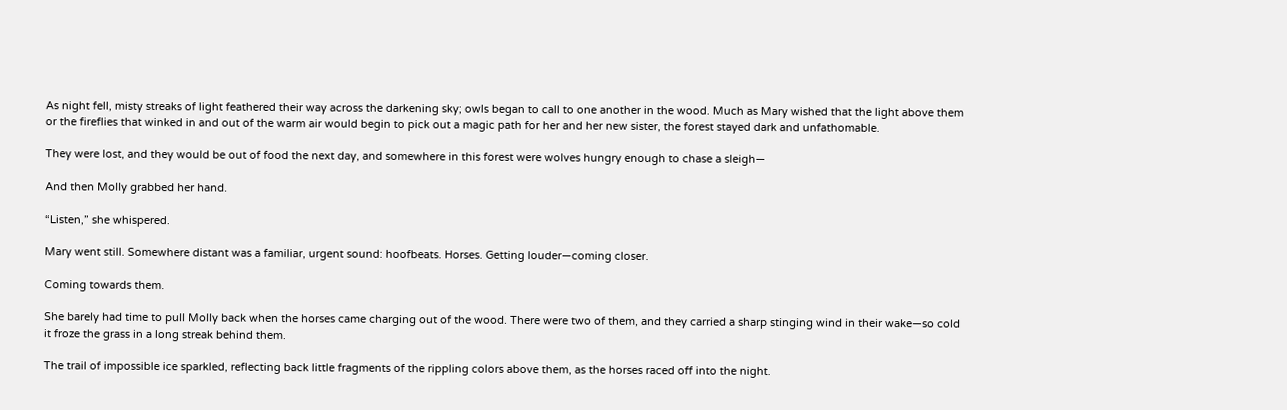As night fell, misty streaks of light feathered their way across the darkening sky; owls began to call to one another in the wood. Much as Mary wished that the light above them or the fireflies that winked in and out of the warm air would begin to pick out a magic path for her and her new sister, the forest stayed dark and unfathomable.

They were lost, and they would be out of food the next day, and somewhere in this forest were wolves hungry enough to chase a sleigh—

And then Molly grabbed her hand.

“Listen,” she whispered.

Mary went still. Somewhere distant was a familiar, urgent sound: hoofbeats. Horses. Getting louder—coming closer.

Coming towards them.

She barely had time to pull Molly back when the horses came charging out of the wood. There were two of them, and they carried a sharp stinging wind in their wake—so cold it froze the grass in a long streak behind them.

The trail of impossible ice sparkled, reflecting back little fragments of the rippling colors above them, as the horses raced off into the night.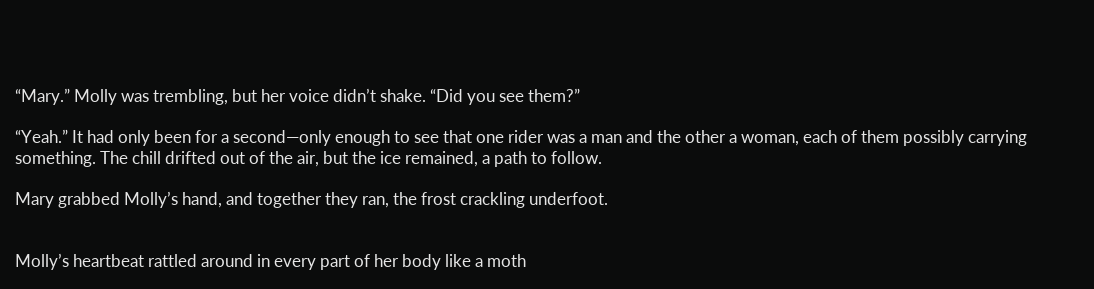“Mary.” Molly was trembling, but her voice didn’t shake. “Did you see them?”

“Yeah.” It had only been for a second—only enough to see that one rider was a man and the other a woman, each of them possibly carrying something. The chill drifted out of the air, but the ice remained, a path to follow.

Mary grabbed Molly’s hand, and together they ran, the frost crackling underfoot.


Molly’s heartbeat rattled around in every part of her body like a moth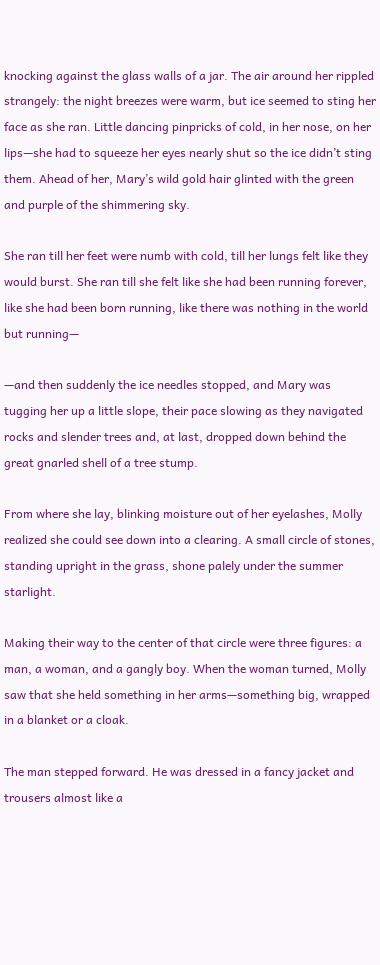knocking against the glass walls of a jar. The air around her rippled strangely: the night breezes were warm, but ice seemed to sting her face as she ran. Little dancing pinpricks of cold, in her nose, on her lips—she had to squeeze her eyes nearly shut so the ice didn’t sting them. Ahead of her, Mary’s wild gold hair glinted with the green and purple of the shimmering sky.

She ran till her feet were numb with cold, till her lungs felt like they would burst. She ran till she felt like she had been running forever, like she had been born running, like there was nothing in the world but running—

—and then suddenly the ice needles stopped, and Mary was tugging her up a little slope, their pace slowing as they navigated rocks and slender trees and, at last, dropped down behind the great gnarled shell of a tree stump.

From where she lay, blinking moisture out of her eyelashes, Molly realized she could see down into a clearing. A small circle of stones, standing upright in the grass, shone palely under the summer starlight.

Making their way to the center of that circle were three figures: a man, a woman, and a gangly boy. When the woman turned, Molly saw that she held something in her arms—something big, wrapped in a blanket or a cloak.

The man stepped forward. He was dressed in a fancy jacket and trousers almost like a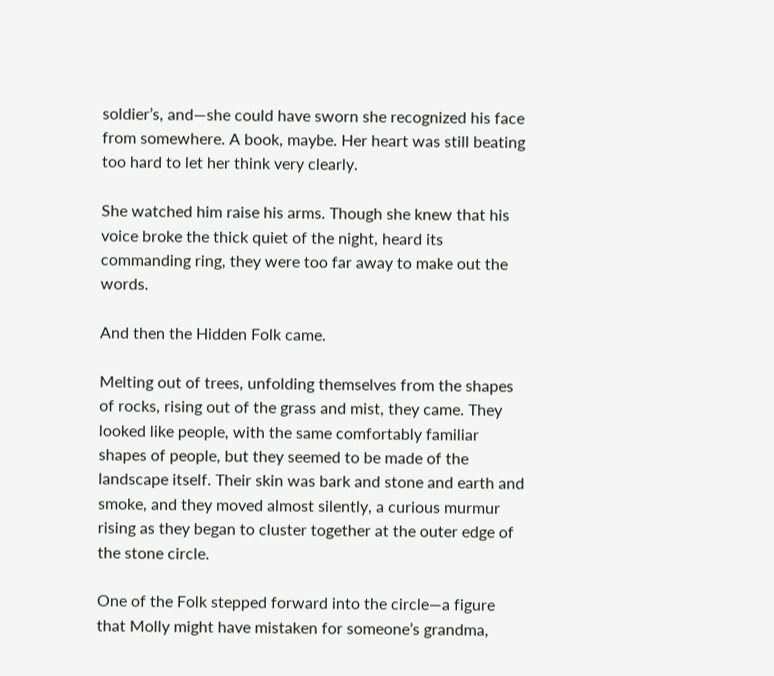soldier’s, and—she could have sworn she recognized his face from somewhere. A book, maybe. Her heart was still beating too hard to let her think very clearly.

She watched him raise his arms. Though she knew that his voice broke the thick quiet of the night, heard its commanding ring, they were too far away to make out the words.

And then the Hidden Folk came.

Melting out of trees, unfolding themselves from the shapes of rocks, rising out of the grass and mist, they came. They looked like people, with the same comfortably familiar shapes of people, but they seemed to be made of the landscape itself. Their skin was bark and stone and earth and smoke, and they moved almost silently, a curious murmur rising as they began to cluster together at the outer edge of the stone circle.

One of the Folk stepped forward into the circle—a figure that Molly might have mistaken for someone’s grandma,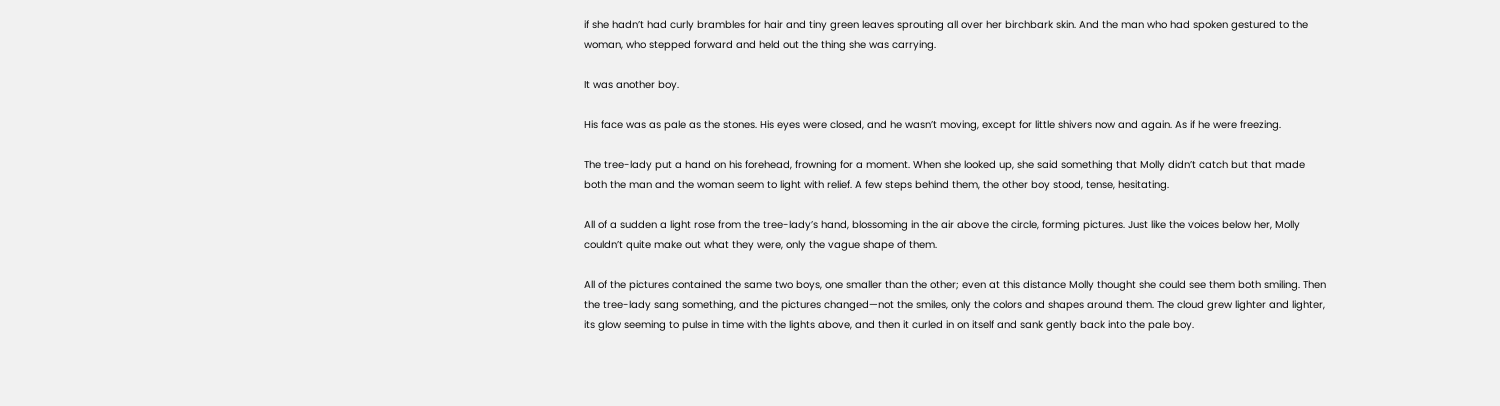if she hadn’t had curly brambles for hair and tiny green leaves sprouting all over her birchbark skin. And the man who had spoken gestured to the woman, who stepped forward and held out the thing she was carrying.

It was another boy.

His face was as pale as the stones. His eyes were closed, and he wasn’t moving, except for little shivers now and again. As if he were freezing.

The tree-lady put a hand on his forehead, frowning for a moment. When she looked up, she said something that Molly didn’t catch but that made both the man and the woman seem to light with relief. A few steps behind them, the other boy stood, tense, hesitating.

All of a sudden a light rose from the tree-lady’s hand, blossoming in the air above the circle, forming pictures. Just like the voices below her, Molly couldn’t quite make out what they were, only the vague shape of them.

All of the pictures contained the same two boys, one smaller than the other; even at this distance Molly thought she could see them both smiling. Then the tree-lady sang something, and the pictures changed—not the smiles, only the colors and shapes around them. The cloud grew lighter and lighter, its glow seeming to pulse in time with the lights above, and then it curled in on itself and sank gently back into the pale boy.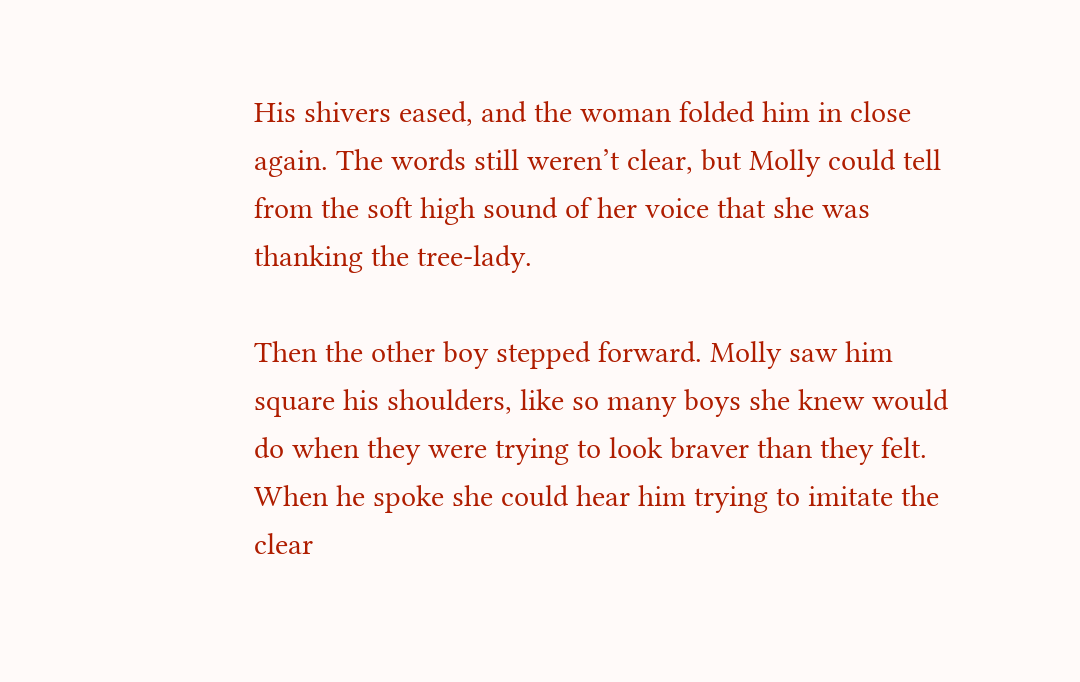His shivers eased, and the woman folded him in close again. The words still weren’t clear, but Molly could tell from the soft high sound of her voice that she was thanking the tree-lady.

Then the other boy stepped forward. Molly saw him square his shoulders, like so many boys she knew would do when they were trying to look braver than they felt. When he spoke she could hear him trying to imitate the clear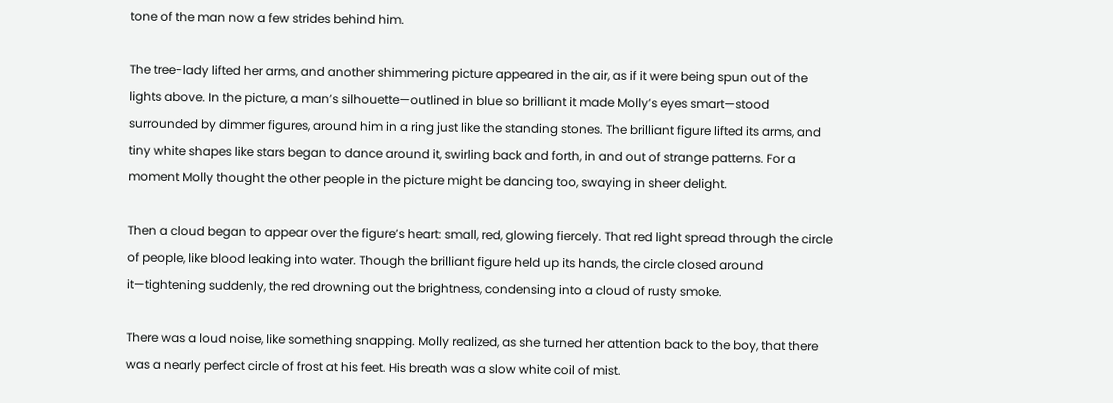tone of the man now a few strides behind him.

The tree-lady lifted her arms, and another shimmering picture appeared in the air, as if it were being spun out of the lights above. In the picture, a man’s silhouette—outlined in blue so brilliant it made Molly’s eyes smart—stood surrounded by dimmer figures, around him in a ring just like the standing stones. The brilliant figure lifted its arms, and tiny white shapes like stars began to dance around it, swirling back and forth, in and out of strange patterns. For a moment Molly thought the other people in the picture might be dancing too, swaying in sheer delight.

Then a cloud began to appear over the figure’s heart: small, red, glowing fiercely. That red light spread through the circle of people, like blood leaking into water. Though the brilliant figure held up its hands, the circle closed around it—tightening suddenly, the red drowning out the brightness, condensing into a cloud of rusty smoke.

There was a loud noise, like something snapping. Molly realized, as she turned her attention back to the boy, that there was a nearly perfect circle of frost at his feet. His breath was a slow white coil of mist.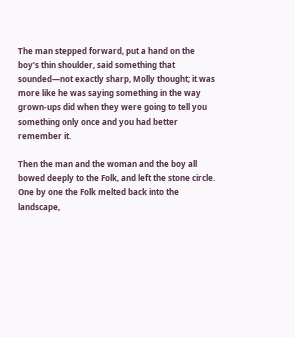The man stepped forward, put a hand on the boy’s thin shoulder, said something that sounded—not exactly sharp, Molly thought; it was more like he was saying something in the way grown-ups did when they were going to tell you something only once and you had better remember it.

Then the man and the woman and the boy all bowed deeply to the Folk, and left the stone circle. One by one the Folk melted back into the landscape,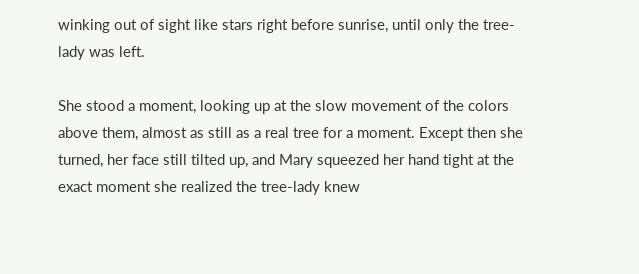winking out of sight like stars right before sunrise, until only the tree-lady was left.

She stood a moment, looking up at the slow movement of the colors above them, almost as still as a real tree for a moment. Except then she turned, her face still tilted up, and Mary squeezed her hand tight at the exact moment she realized the tree-lady knew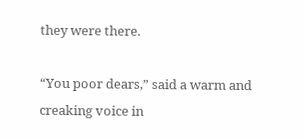they were there.

“You poor dears,” said a warm and creaking voice in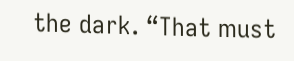the dark. “That must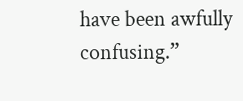have been awfully confusing.”